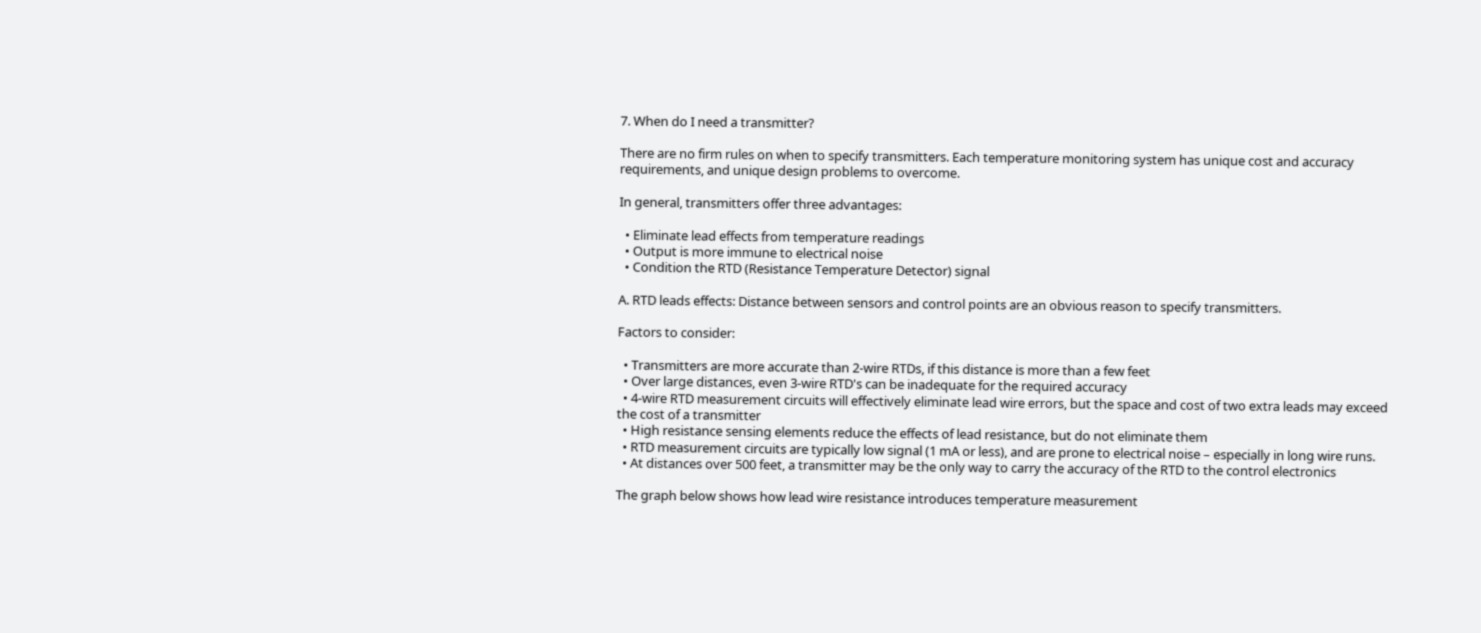7. When do I need a transmitter?

There are no firm rules on when to specify transmitters. Each temperature monitoring system has unique cost and accuracy requirements, and unique design problems to overcome.

In general, transmitters offer three advantages:

  • Eliminate lead effects from temperature readings
  • Output is more immune to electrical noise
  • Condition the RTD (Resistance Temperature Detector) signal

A. RTD leads effects: Distance between sensors and control points are an obvious reason to specify transmitters.

Factors to consider:

  • Transmitters are more accurate than 2-wire RTDs, if this distance is more than a few feet
  • Over large distances, even 3-wire RTD's can be inadequate for the required accuracy
  • 4-wire RTD measurement circuits will effectively eliminate lead wire errors, but the space and cost of two extra leads may exceed the cost of a transmitter
  • High resistance sensing elements reduce the effects of lead resistance, but do not eliminate them
  • RTD measurement circuits are typically low signal (1 mA or less), and are prone to electrical noise – especially in long wire runs.
  • At distances over 500 feet, a transmitter may be the only way to carry the accuracy of the RTD to the control electronics

The graph below shows how lead wire resistance introduces temperature measurement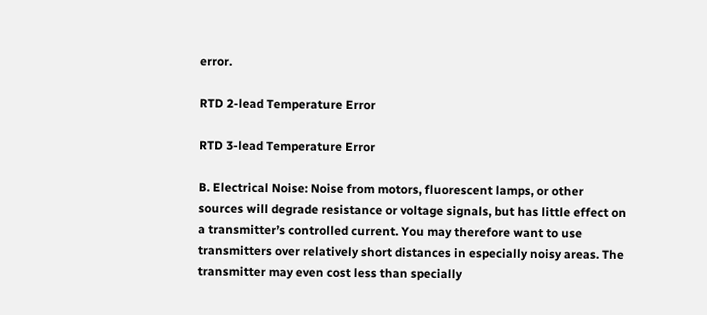error.

RTD 2-lead Temperature Error

RTD 3-lead Temperature Error

B. Electrical Noise: Noise from motors, fluorescent lamps, or other sources will degrade resistance or voltage signals, but has little effect on a transmitter’s controlled current. You may therefore want to use transmitters over relatively short distances in especially noisy areas. The transmitter may even cost less than specially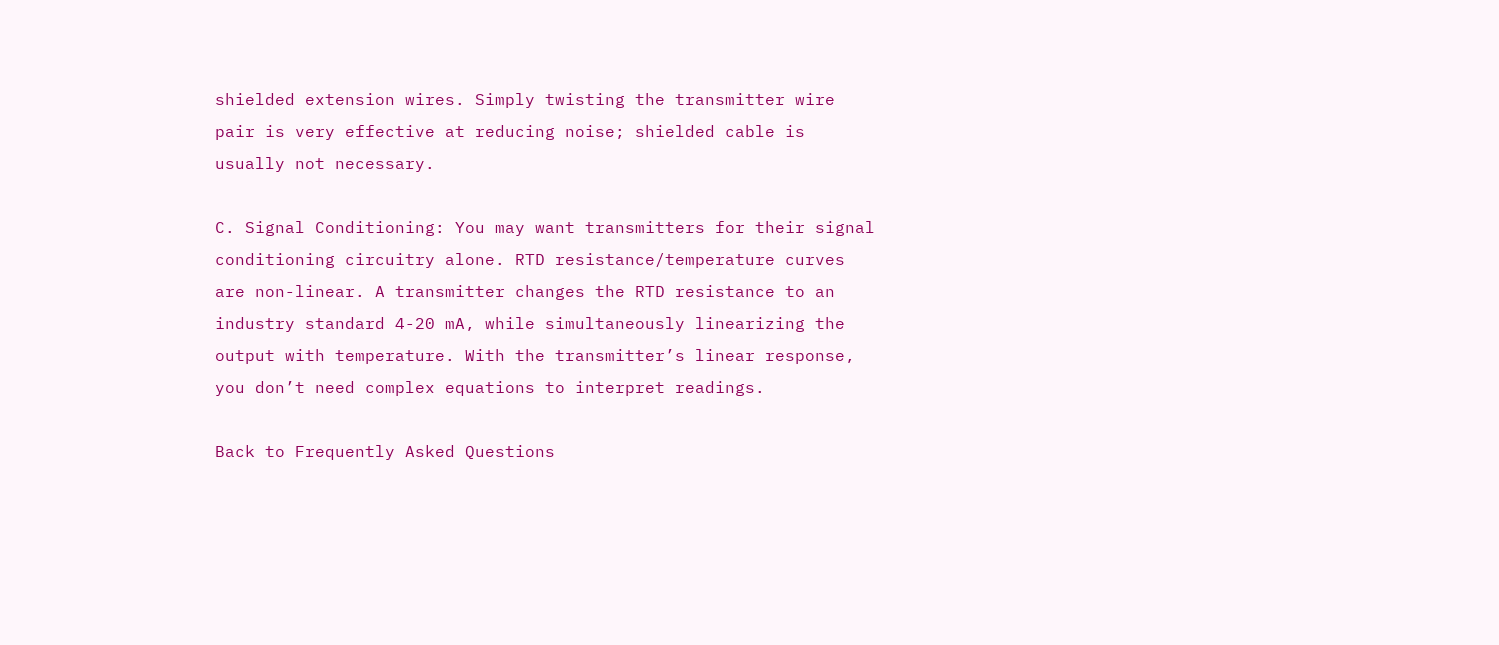shielded extension wires. Simply twisting the transmitter wire pair is very effective at reducing noise; shielded cable is usually not necessary.

C. Signal Conditioning: You may want transmitters for their signal conditioning circuitry alone. RTD resistance/temperature curves are non-linear. A transmitter changes the RTD resistance to an industry standard 4-20 mA, while simultaneously linearizing the output with temperature. With the transmitter’s linear response, you don’t need complex equations to interpret readings.

Back to Frequently Asked Questions